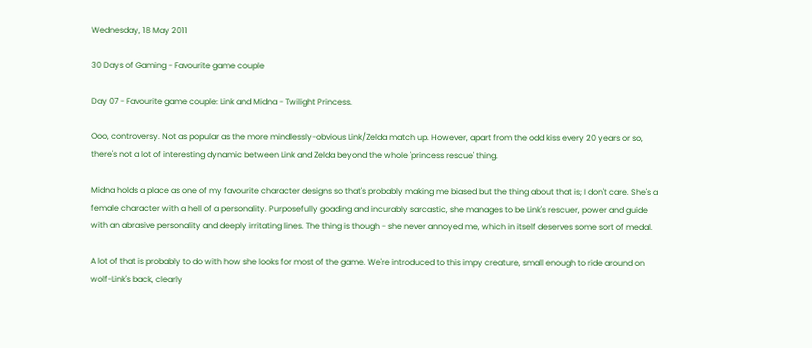Wednesday, 18 May 2011

30 Days of Gaming - Favourite game couple

Day 07 - Favourite game couple: Link and Midna - Twilight Princess.

Ooo, controversy. Not as popular as the more mindlessly-obvious Link/Zelda match up. However, apart from the odd kiss every 20 years or so, there's not a lot of interesting dynamic between Link and Zelda beyond the whole 'princess rescue' thing.

Midna holds a place as one of my favourite character designs so that's probably making me biased but the thing about that is; I don't care. She's a female character with a hell of a personality. Purposefully goading and incurably sarcastic, she manages to be Link's rescuer, power and guide with an abrasive personality and deeply irritating lines. The thing is though - she never annoyed me, which in itself deserves some sort of medal.

A lot of that is probably to do with how she looks for most of the game. We're introduced to this impy creature, small enough to ride around on wolf-Link's back, clearly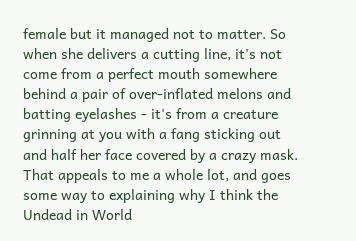female but it managed not to matter. So when she delivers a cutting line, it's not come from a perfect mouth somewhere behind a pair of over-inflated melons and batting eyelashes - it's from a creature grinning at you with a fang sticking out and half her face covered by a crazy mask. That appeals to me a whole lot, and goes some way to explaining why I think the Undead in World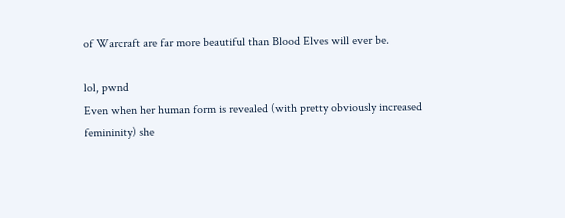of Warcraft are far more beautiful than Blood Elves will ever be.

lol, pwnd
Even when her human form is revealed (with pretty obviously increased femininity) she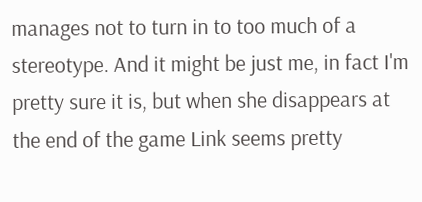manages not to turn in to too much of a stereotype. And it might be just me, in fact I'm pretty sure it is, but when she disappears at the end of the game Link seems pretty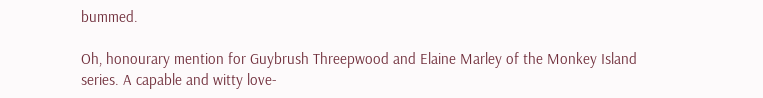bummed.

Oh, honourary mention for Guybrush Threepwood and Elaine Marley of the Monkey Island series. A capable and witty love-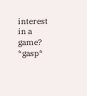interest in a game? *gasp*